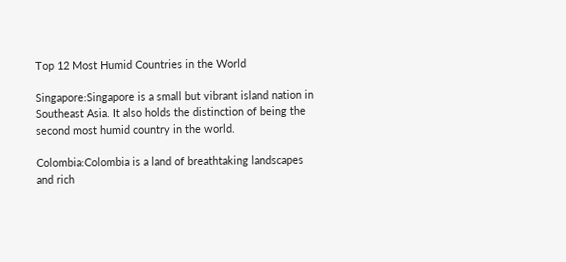Top 12 Most Humid Countries in the World

Singapore:Singapore is a small but vibrant island nation in Southeast Asia. It also holds the distinction of being the second most humid country in the world.

Colombia:Colombia is a land of breathtaking landscapes and rich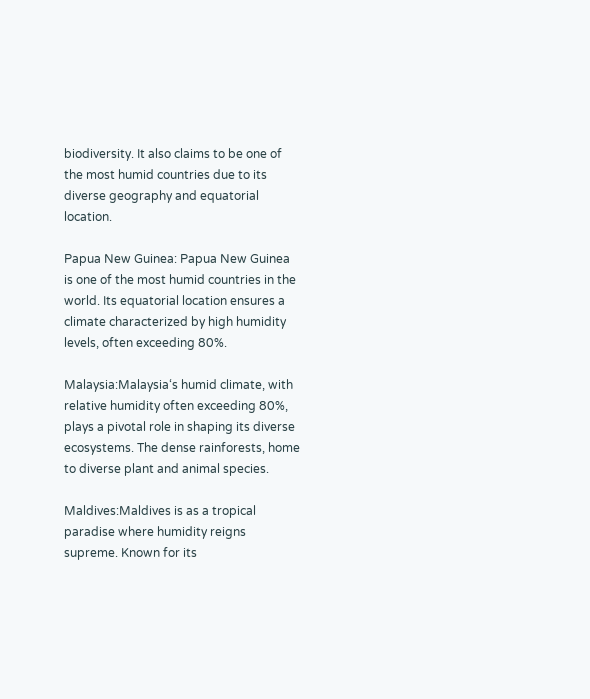biodiversity. It also claims to be one of the most humid countries due to its diverse geography and equatorial location.

Papua New Guinea: Papua New Guinea is one of the most humid countries in the world. Its equatorial location ensures a climate characterized by high humidity levels, often exceeding 80%.

Malaysia:Malaysia‘s humid climate, with relative humidity often exceeding 80%, plays a pivotal role in shaping its diverse ecosystems. The dense rainforests, home to diverse plant and animal species.

Maldives:Maldives is as a tropical paradise where humidity reigns supreme. Known for its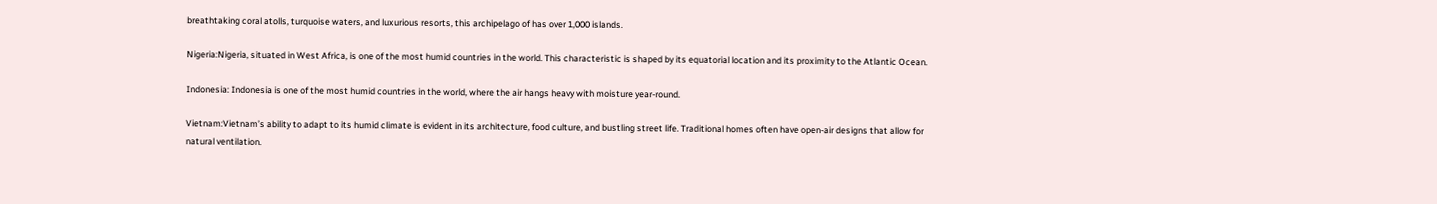breathtaking coral atolls, turquoise waters, and luxurious resorts, this archipelago of has over 1,000 islands.

Nigeria:Nigeria, situated in West Africa, is one of the most humid countries in the world. This characteristic is shaped by its equatorial location and its proximity to the Atlantic Ocean.

Indonesia: Indonesia is one of the most humid countries in the world, where the air hangs heavy with moisture year-round.

Vietnam:Vietnam’s ability to adapt to its humid climate is evident in its architecture, food culture, and bustling street life. Traditional homes often have open-air designs that allow for natural ventilation.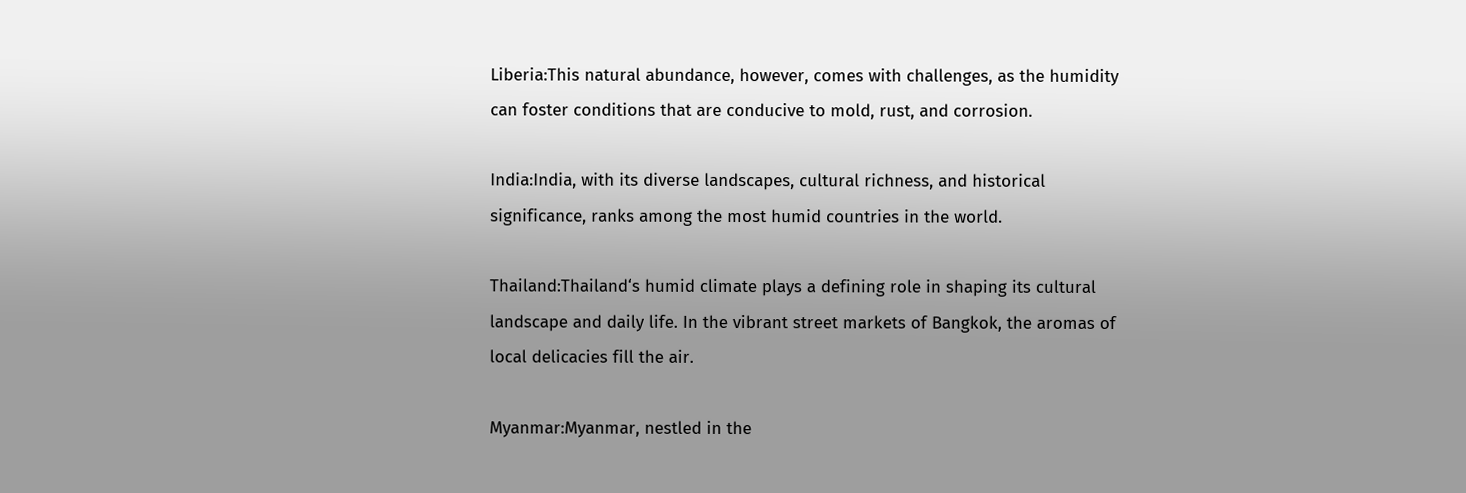Liberia:This natural abundance, however, comes with challenges, as the humidity can foster conditions that are conducive to mold, rust, and corrosion.

India:India, with its diverse landscapes, cultural richness, and historical significance, ranks among the most humid countries in the world.

Thailand:Thailand‘s humid climate plays a defining role in shaping its cultural landscape and daily life. In the vibrant street markets of Bangkok, the aromas of local delicacies fill the air.

Myanmar:Myanmar, nestled in the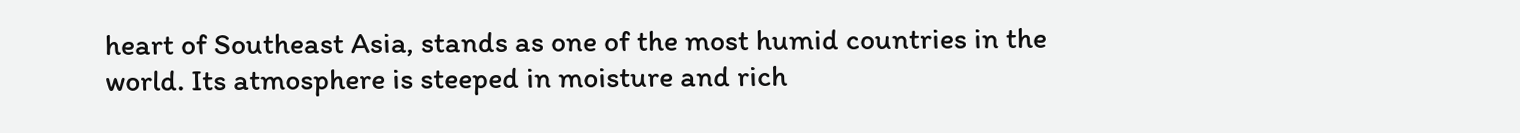heart of Southeast Asia, stands as one of the most humid countries in the world. Its atmosphere is steeped in moisture and rich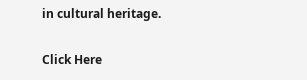in cultural heritage.

Click Here